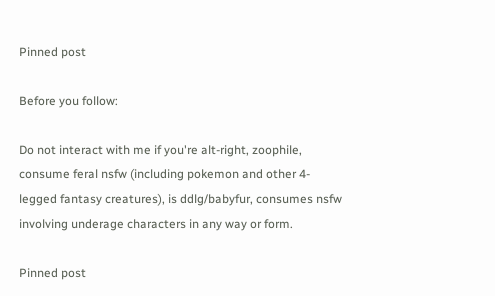Pinned post

Before you follow:

Do not interact with me if you're alt-right, zoophile, consume feral nsfw (including pokemon and other 4-legged fantasy creatures), is ddlg/babyfur, consumes nsfw involving underage characters in any way or form.

Pinned post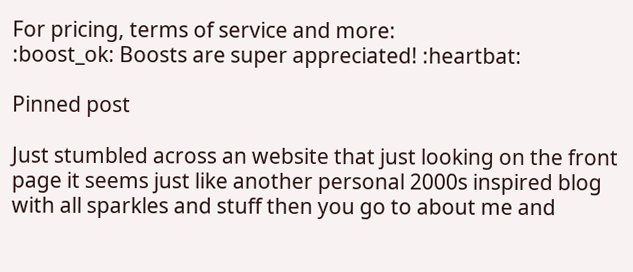For pricing, terms of service and more:
:boost_ok: Boosts are super appreciated! :heartbat:

Pinned post

Just stumbled across an website that just looking on the front page it seems just like another personal 2000s inspired blog with all sparkles and stuff then you go to about me and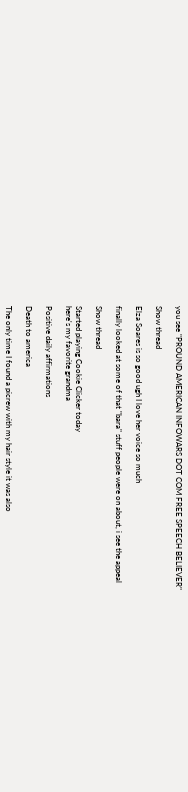you see "PROUND AMERICAN INFOWARS DOT COM FREE SPEECH BELIEVER"

Show thread

Elza Soares is so good ugh I love her voice so much

finally looked at some of that "bara" stuff people were on about, i see the appeal

Show thread

Started playing Cookie Clicker today
here's my favorite grandma

Positive daily affirmations

Death to america

The only time I found a picrew with my hair style it was also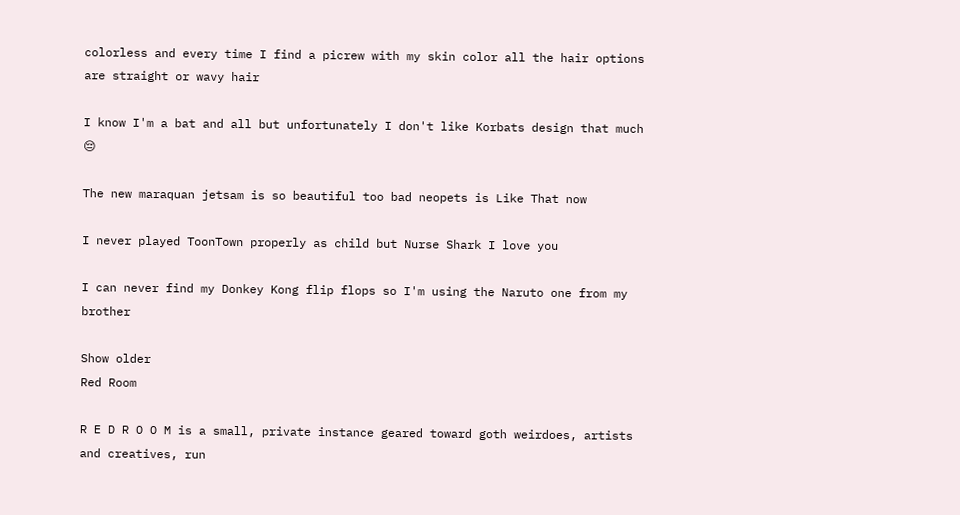colorless and every time I find a picrew with my skin color all the hair options are straight or wavy hair

I know I'm a bat and all but unfortunately I don't like Korbats design that much 😔

The new maraquan jetsam is so beautiful too bad neopets is Like That now

I never played ToonTown properly as child but Nurse Shark I love you

I can never find my Donkey Kong flip flops so I'm using the Naruto one from my brother

Show older
Red Room

R E D R O O M is a small, private instance geared toward goth weirdoes, artists and creatives, run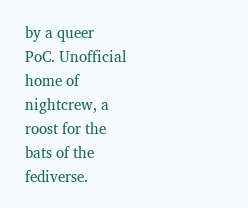by a queer PoC. Unofficial home of nightcrew, a roost for the bats of the fediverse.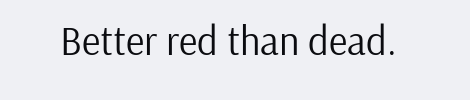Better red than dead.